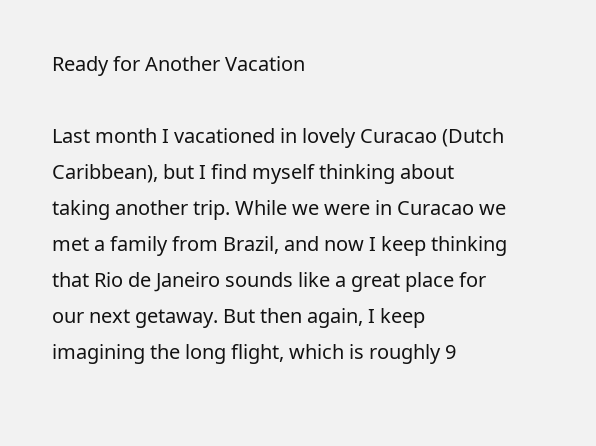Ready for Another Vacation

Last month I vacationed in lovely Curacao (Dutch Caribbean), but I find myself thinking about taking another trip. While we were in Curacao we met a family from Brazil, and now I keep thinking that Rio de Janeiro sounds like a great place for our next getaway. But then again, I keep imagining the long flight, which is roughly 9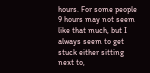hours. For some people 9 hours may not seem like that much, but I always seem to get stuck either sitting next to,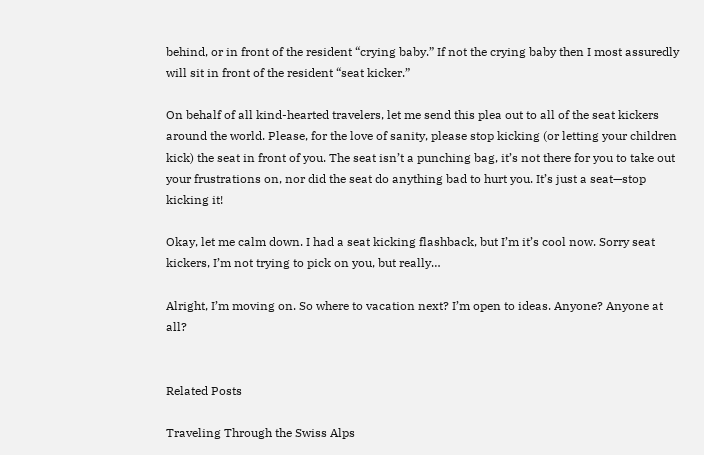behind, or in front of the resident “crying baby.” If not the crying baby then I most assuredly will sit in front of the resident “seat kicker.”

On behalf of all kind-hearted travelers, let me send this plea out to all of the seat kickers around the world. Please, for the love of sanity, please stop kicking (or letting your children kick) the seat in front of you. The seat isn’t a punching bag, it’s not there for you to take out your frustrations on, nor did the seat do anything bad to hurt you. It’s just a seat—stop kicking it!

Okay, let me calm down. I had a seat kicking flashback, but I’m it’s cool now. Sorry seat kickers, I’m not trying to pick on you, but really…

Alright, I’m moving on. So where to vacation next? I’m open to ideas. Anyone? Anyone at all?


Related Posts

Traveling Through the Swiss Alps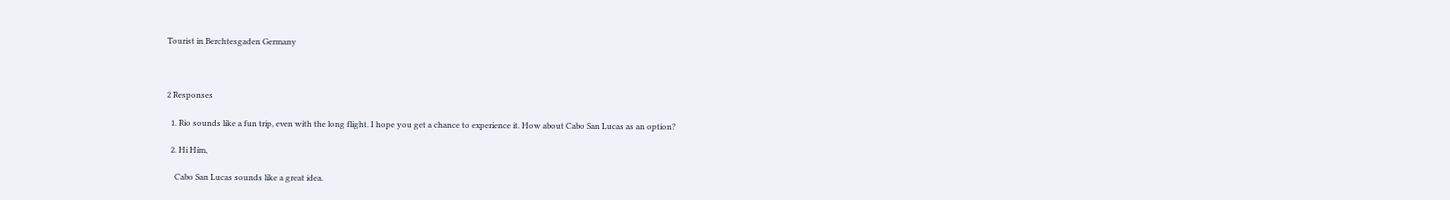Tourist in Berchtesgaden Germany



2 Responses

  1. Rio sounds like a fun trip, even with the long flight. I hope you get a chance to experience it. How about Cabo San Lucas as an option?

  2. Hi Him,

    Cabo San Lucas sounds like a great idea.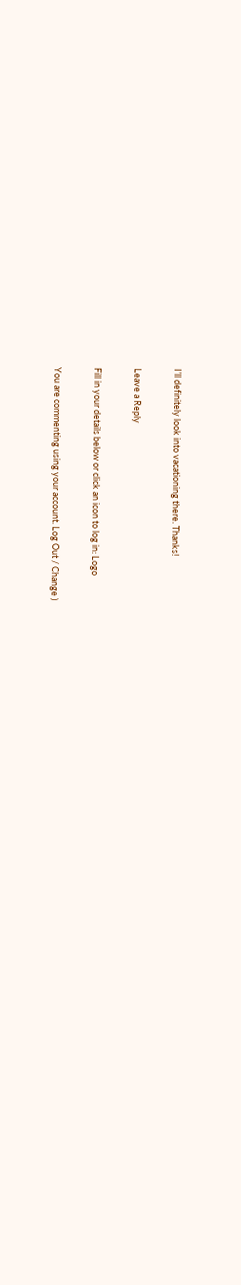I’ll definitely look into vacationing there. Thanks!

Leave a Reply

Fill in your details below or click an icon to log in: Logo

You are commenting using your account. Log Out / Change )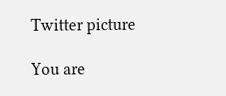Twitter picture

You are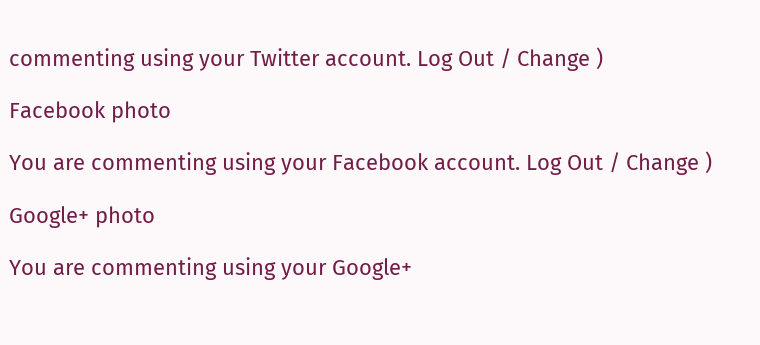commenting using your Twitter account. Log Out / Change )

Facebook photo

You are commenting using your Facebook account. Log Out / Change )

Google+ photo

You are commenting using your Google+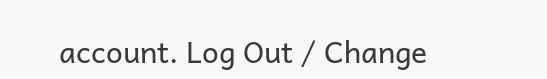account. Log Out / Change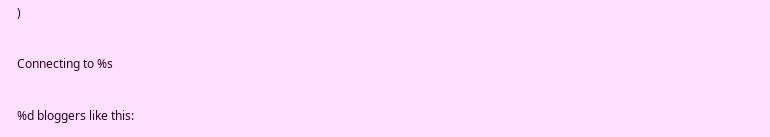)

Connecting to %s

%d bloggers like this: